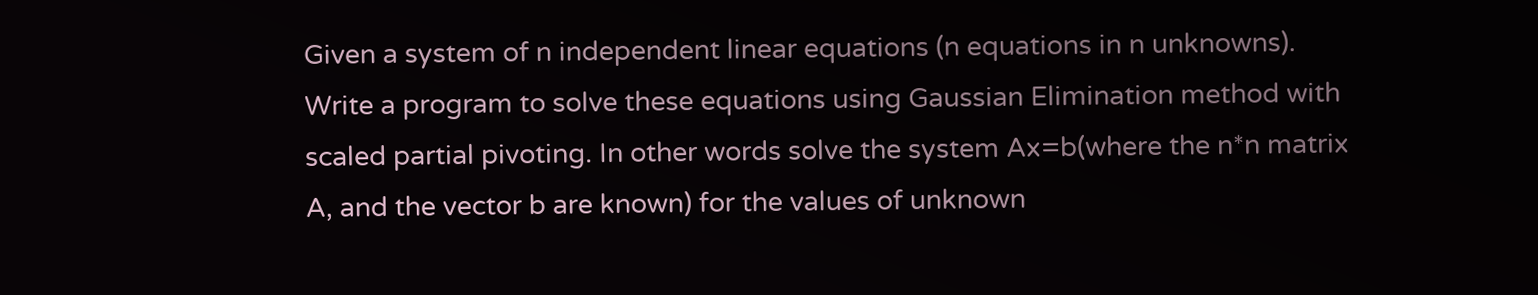Given a system of n independent linear equations (n equations in n unknowns). Write a program to solve these equations using Gaussian Elimination method with scaled partial pivoting. In other words solve the system Ax=b(where the n*n matrix A, and the vector b are known) for the values of unknown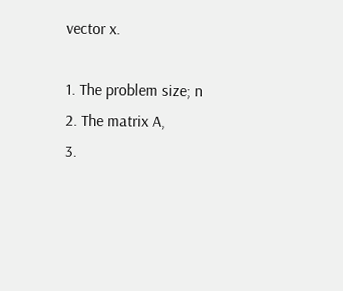vector x.

1. The problem size; n
2. The matrix A,
3.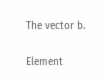The vector b.

Element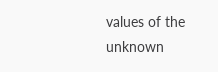values of the unknown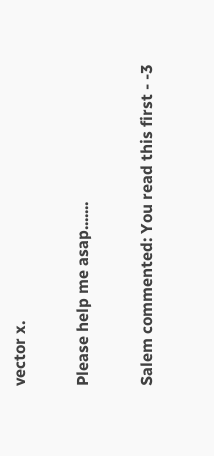vector x.

Please help me asap.......

Salem commented: You read this first - -3